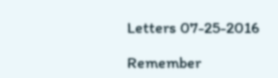Letters 07-25-2016

Remember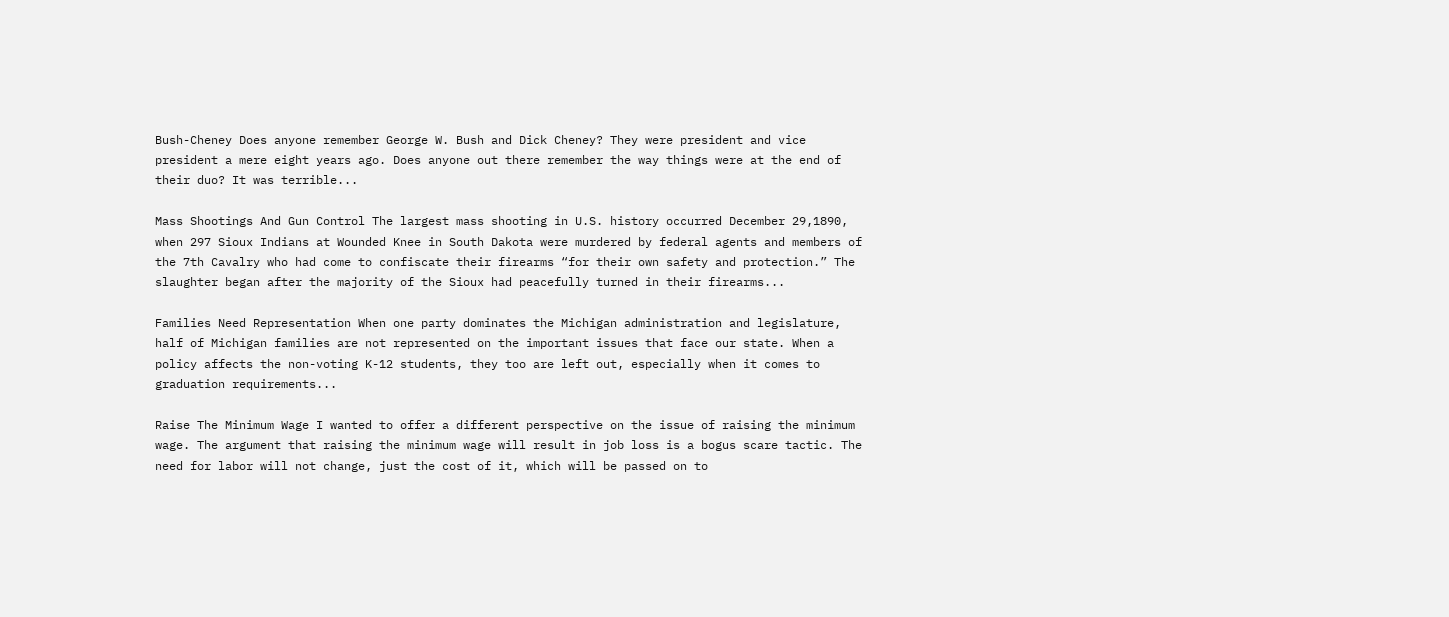Bush-Cheney Does anyone remember George W. Bush and Dick Cheney? They were president and vice president a mere eight years ago. Does anyone out there remember the way things were at the end of their duo? It was terrible...

Mass Shootings And Gun Control The largest mass shooting in U.S. history occurred December 29,1890, when 297 Sioux Indians at Wounded Knee in South Dakota were murdered by federal agents and members of the 7th Cavalry who had come to confiscate their firearms “for their own safety and protection.” The slaughter began after the majority of the Sioux had peacefully turned in their firearms...

Families Need Representation When one party dominates the Michigan administration and legislature, half of Michigan families are not represented on the important issues that face our state. When a policy affects the non-voting K-12 students, they too are left out, especially when it comes to graduation requirements...

Raise The Minimum Wage I wanted to offer a different perspective on the issue of raising the minimum wage. The argument that raising the minimum wage will result in job loss is a bogus scare tactic. The need for labor will not change, just the cost of it, which will be passed on to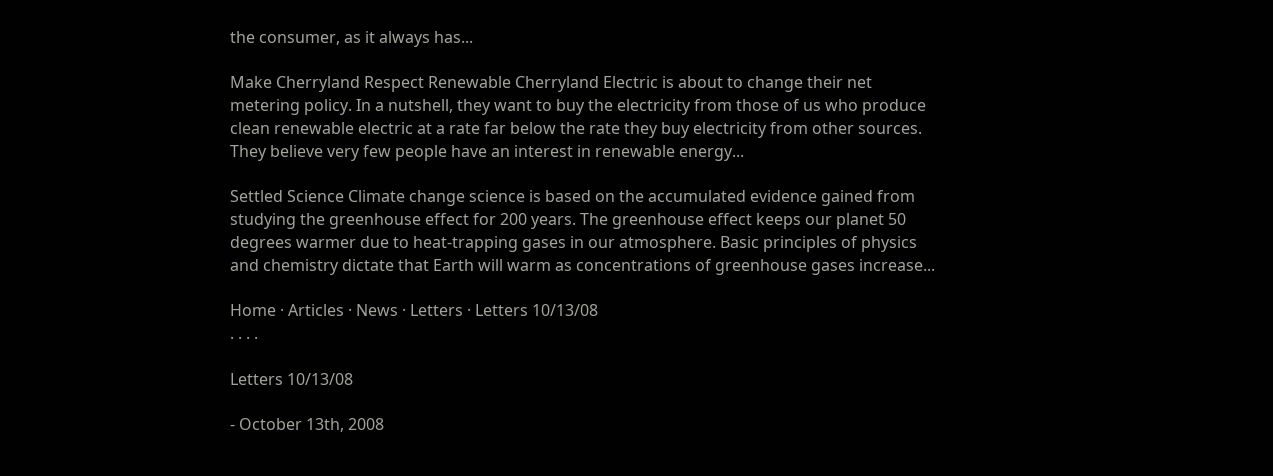the consumer, as it always has...

Make Cherryland Respect Renewable Cherryland Electric is about to change their net metering policy. In a nutshell, they want to buy the electricity from those of us who produce clean renewable electric at a rate far below the rate they buy electricity from other sources. They believe very few people have an interest in renewable energy...

Settled Science Climate change science is based on the accumulated evidence gained from studying the greenhouse effect for 200 years. The greenhouse effect keeps our planet 50 degrees warmer due to heat-trapping gases in our atmosphere. Basic principles of physics and chemistry dictate that Earth will warm as concentrations of greenhouse gases increase...

Home · Articles · News · Letters · Letters 10/13/08
. . . .

Letters 10/13/08

- October 13th, 2008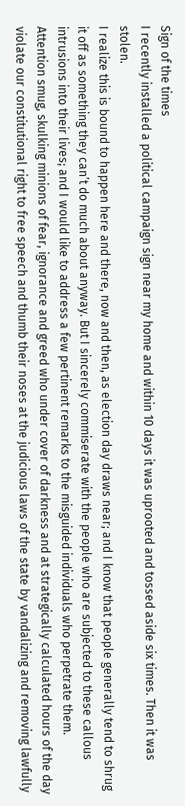Sign of the times
I recently installed a political campaign sign near my home and within 10 days it was uprooted and tossed aside six times. Then it was stolen.
I realize this is bound to happen here and there, now and then, as election day draws near; and I know that people generally tend to shrug it off as something they can’t do much about anyway. But I sincerely commiserate with the people who are subjected to these callous intrusions into their lives; and I would like to address a few pertinent remarks to the misguided individuals who perpetrate them.
Attention smug, skulking minions of fear, ignorance and greed who under cover of darkness and at strategically calculated hours of the day violate our constitutional right to free speech and thumb their noses at the judicious laws of the state by vandalizing and removing lawfully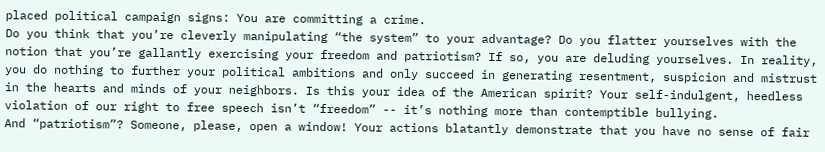placed political campaign signs: You are committing a crime.
Do you think that you’re cleverly manipulating “the system” to your advantage? Do you flatter yourselves with the notion that you’re gallantly exercising your freedom and patriotism? If so, you are deluding yourselves. In reality, you do nothing to further your political ambitions and only succeed in generating resentment, suspicion and mistrust in the hearts and minds of your neighbors. Is this your idea of the American spirit? Your self-indulgent, heedless violation of our right to free speech isn’t “freedom” -- it’s nothing more than contemptible bullying.
And “patriotism”? Someone, please, open a window! Your actions blatantly demonstrate that you have no sense of fair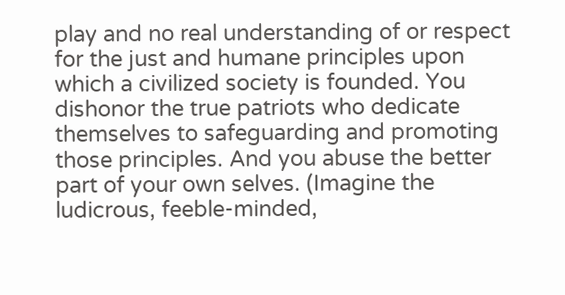play and no real understanding of or respect for the just and humane principles upon which a civilized society is founded. You dishonor the true patriots who dedicate themselves to safeguarding and promoting those principles. And you abuse the better part of your own selves. (Imagine the ludicrous, feeble-minded,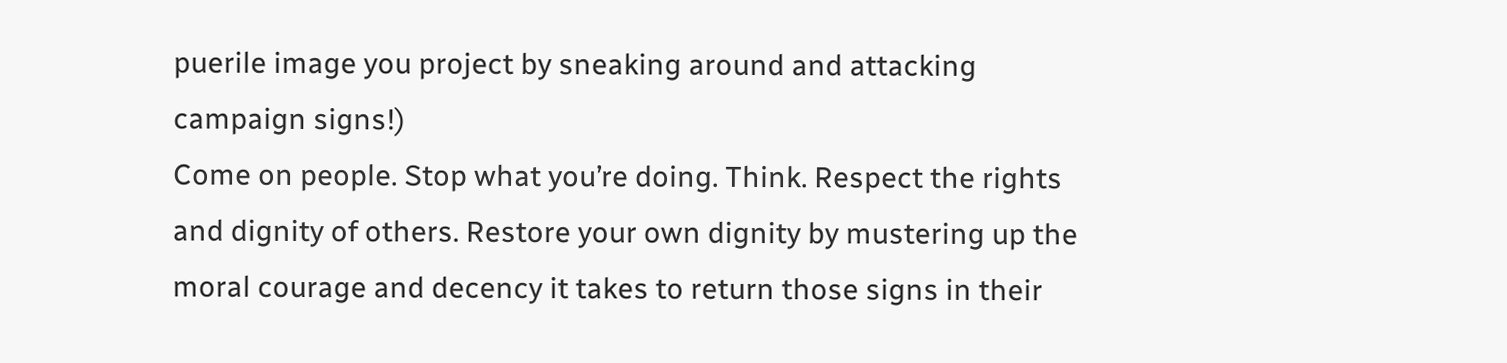puerile image you project by sneaking around and attacking campaign signs!)
Come on people. Stop what you’re doing. Think. Respect the rights and dignity of others. Restore your own dignity by mustering up the moral courage and decency it takes to return those signs in their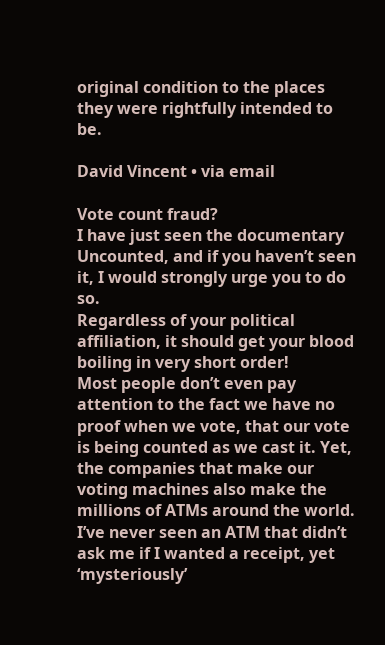original condition to the places they were rightfully intended to be.

David Vincent • via email

Vote count fraud?
I have just seen the documentary Uncounted, and if you haven’t seen it, I would strongly urge you to do so.
Regardless of your political affiliation, it should get your blood boiling in very short order!
Most people don’t even pay attention to the fact we have no proof when we vote, that our vote is being counted as we cast it. Yet, the companies that make our voting machines also make the millions of ATMs around the world.
I’ve never seen an ATM that didn’t ask me if I wanted a receipt, yet ‘mysteriously’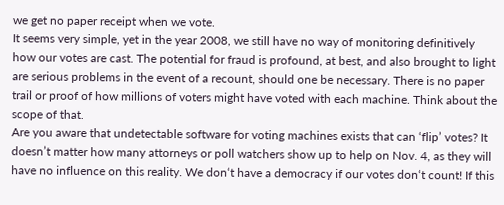we get no paper receipt when we vote.
It seems very simple, yet in the year 2008, we still have no way of monitoring definitively how our votes are cast. The potential for fraud is profound, at best, and also brought to light are serious problems in the event of a recount, should one be necessary. There is no paper trail or proof of how millions of voters might have voted with each machine. Think about the scope of that.
Are you aware that undetectable software for voting machines exists that can ‘flip’ votes? It doesn’t matter how many attorneys or poll watchers show up to help on Nov. 4, as they will have no influence on this reality. We don‘t have a democracy if our votes don‘t count! If this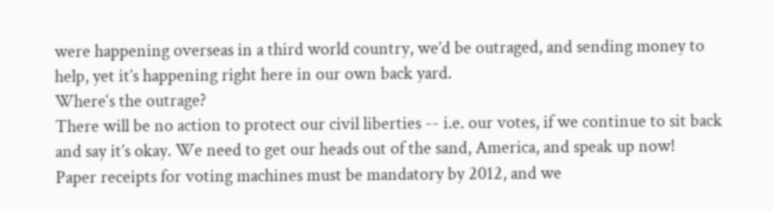were happening overseas in a third world country, we’d be outraged, and sending money to help, yet it’s happening right here in our own back yard.
Where‘s the outrage?
There will be no action to protect our civil liberties -- i.e. our votes, if we continue to sit back and say it’s okay. We need to get our heads out of the sand, America, and speak up now!
Paper receipts for voting machines must be mandatory by 2012, and we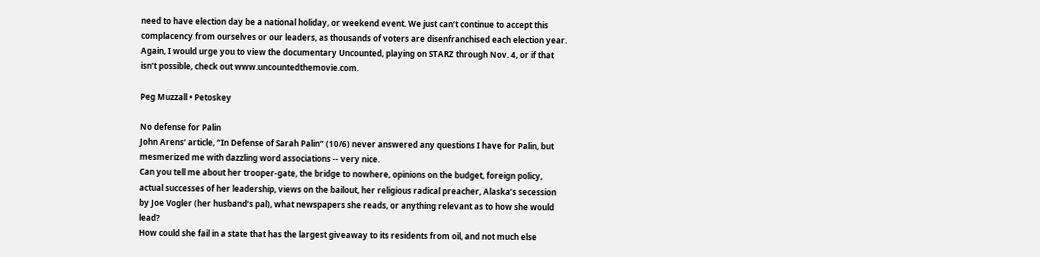need to have election day be a national holiday, or weekend event. We just can’t continue to accept this complacency from ourselves or our leaders, as thousands of voters are disenfranchised each election year.
Again, I would urge you to view the documentary Uncounted, playing on STARZ through Nov. 4, or if that isn’t possible, check out www.uncountedthemovie.com.

Peg Muzzall • Petoskey

No defense for Palin
John Arens‘ article, “In Defense of Sarah Palin“ (10/6) never answered any questions I have for Palin, but mesmerized me with dazzling word associations -- very nice.
Can you tell me about her trooper-gate, the bridge to nowhere, opinions on the budget, foreign policy, actual successes of her leadership, views on the bailout, her religious radical preacher, Alaska’s secession by Joe Vogler (her husband‘s pal), what newspapers she reads, or anything relevant as to how she would lead?
How could she fail in a state that has the largest giveaway to its residents from oil, and not much else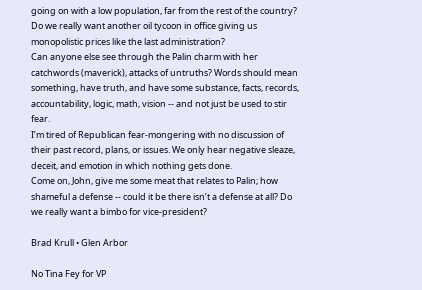going on with a low population, far from the rest of the country? Do we really want another oil tycoon in office giving us monopolistic prices like the last administration?
Can anyone else see through the Palin charm with her catchwords (maverick), attacks of untruths? Words should mean something, have truth, and have some substance, facts, records, accountability, logic, math, vision -- and not just be used to stir fear.
I’m tired of Republican fear-mongering with no discussion of their past record, plans, or issues. We only hear negative sleaze, deceit, and emotion in which nothing gets done.
Come on, John, give me some meat that relates to Palin; how shameful a defense -- could it be there isn’t a defense at all? Do we really want a bimbo for vice-president?

Brad Krull • Glen Arbor

No Tina Fey for VP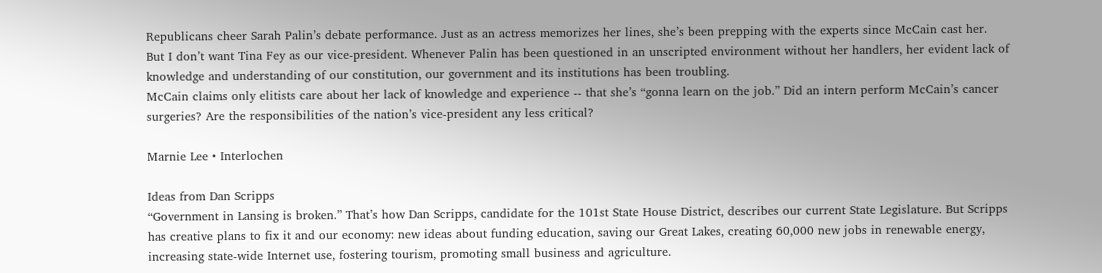Republicans cheer Sarah Palin’s debate performance. Just as an actress memorizes her lines, she’s been prepping with the experts since McCain cast her.
But I don’t want Tina Fey as our vice-president. Whenever Palin has been questioned in an unscripted environment without her handlers, her evident lack of knowledge and understanding of our constitution, our government and its institutions has been troubling.
McCain claims only elitists care about her lack of knowledge and experience -- that she’s “gonna learn on the job.” Did an intern perform McCain’s cancer surgeries? Are the responsibilities of the nation’s vice-president any less critical?

Marnie Lee • Interlochen

Ideas from Dan Scripps
“Government in Lansing is broken.” That’s how Dan Scripps, candidate for the 101st State House District, describes our current State Legislature. But Scripps has creative plans to fix it and our economy: new ideas about funding education, saving our Great Lakes, creating 60,000 new jobs in renewable energy, increasing state-wide Internet use, fostering tourism, promoting small business and agriculture.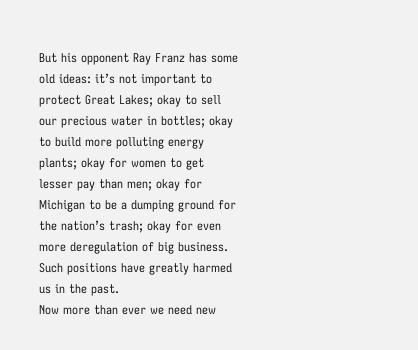But his opponent Ray Franz has some old ideas: it’s not important to protect Great Lakes; okay to sell our precious water in bottles; okay to build more polluting energy plants; okay for women to get lesser pay than men; okay for Michigan to be a dumping ground for the nation’s trash; okay for even more deregulation of big business. Such positions have greatly harmed us in the past.
Now more than ever we need new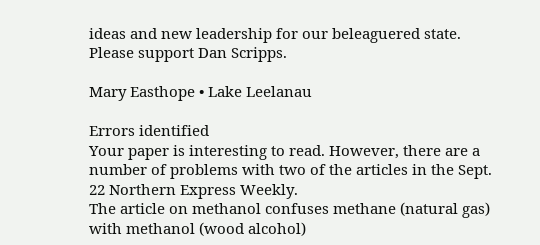ideas and new leadership for our beleaguered state. Please support Dan Scripps.

Mary Easthope • Lake Leelanau

Errors identified
Your paper is interesting to read. However, there are a number of problems with two of the articles in the Sept. 22 Northern Express Weekly.
The article on methanol confuses methane (natural gas) with methanol (wood alcohol)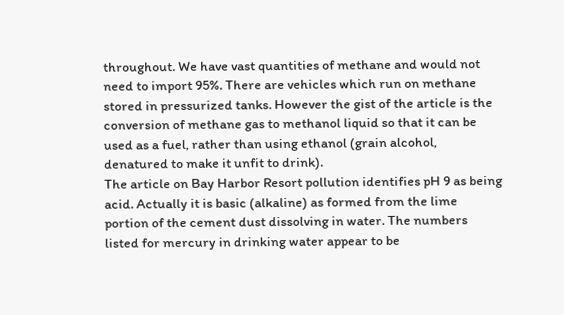throughout. We have vast quantities of methane and would not need to import 95%. There are vehicles which run on methane stored in pressurized tanks. However the gist of the article is the conversion of methane gas to methanol liquid so that it can be used as a fuel, rather than using ethanol (grain alcohol, denatured to make it unfit to drink).
The article on Bay Harbor Resort pollution identifies pH 9 as being acid. Actually it is basic (alkaline) as formed from the lime portion of the cement dust dissolving in water. The numbers listed for mercury in drinking water appear to be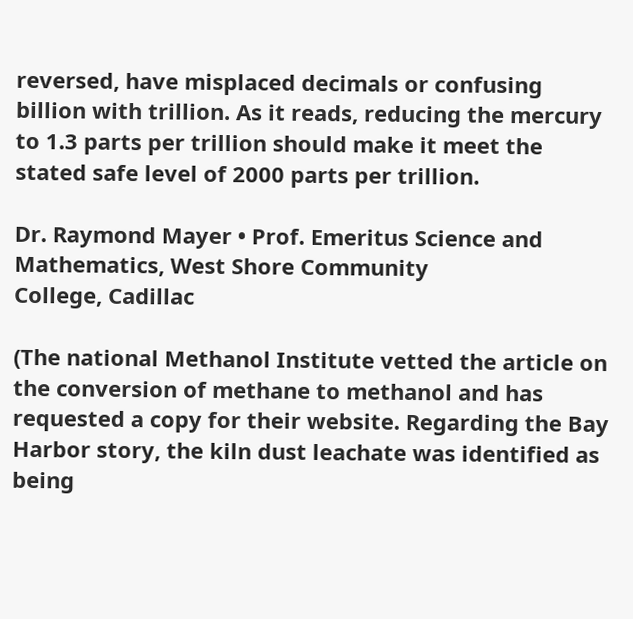reversed, have misplaced decimals or confusing billion with trillion. As it reads, reducing the mercury to 1.3 parts per trillion should make it meet the stated safe level of 2000 parts per trillion.

Dr. Raymond Mayer • Prof. Emeritus Science and Mathematics, West Shore Community
College, Cadillac

(The national Methanol Institute vetted the article on the conversion of methane to methanol and has requested a copy for their website. Regarding the Bay Harbor story, the kiln dust leachate was identified as being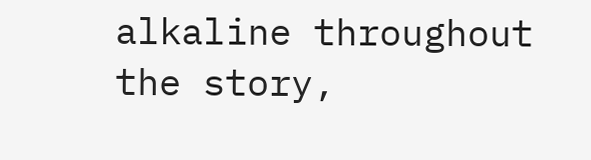alkaline throughout the story,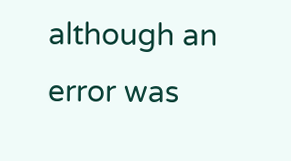although an error was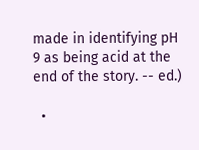made in identifying pH 9 as being acid at the end of the story. -- ed.)

  •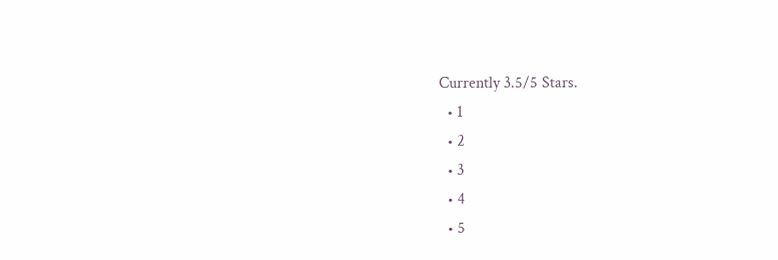Currently 3.5/5 Stars.
  • 1
  • 2
  • 3
  • 4
  • 5